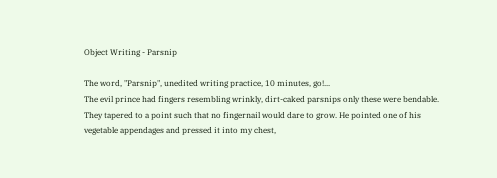Object Writing - Parsnip

The word, "Parsnip", unedited writing practice, 10 minutes, go!...
The evil prince had fingers resembling wrinkly, dirt-caked parsnips only these were bendable. They tapered to a point such that no fingernail would dare to grow. He pointed one of his vegetable appendages and pressed it into my chest,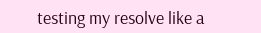testing my resolve like a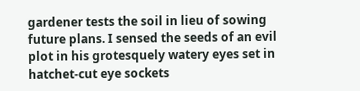gardener tests the soil in lieu of sowing future plans. I sensed the seeds of an evil plot in his grotesquely watery eyes set in hatchet-cut eye sockets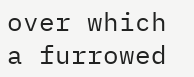over which a furrowed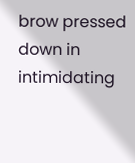brow pressed down in intimidating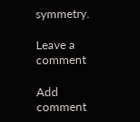symmetry.

Leave a comment

Add comment